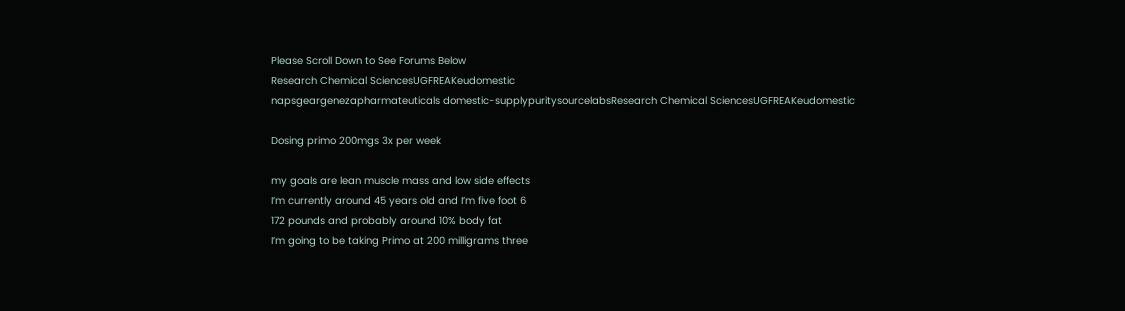Please Scroll Down to See Forums Below
Research Chemical SciencesUGFREAKeudomestic
napsgeargenezapharmateuticals domestic-supplypuritysourcelabsResearch Chemical SciencesUGFREAKeudomestic

Dosing primo 200mgs 3x per week

my goals are lean muscle mass and low side effects
I’m currently around 45 years old and I’m five foot 6
172 pounds and probably around 10% body fat
I’m going to be taking Primo at 200 milligrams three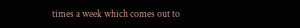times a week which comes out to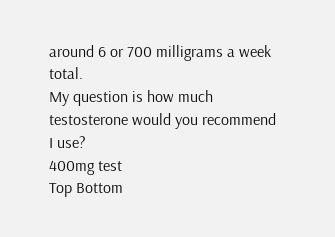around 6 or 700 milligrams a week total.
My question is how much testosterone would you recommend I use?
400mg test
Top Bottom